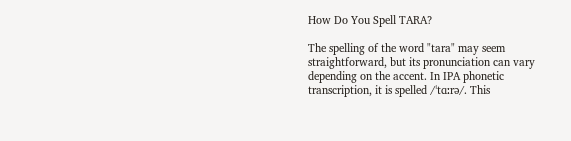How Do You Spell TARA?

The spelling of the word "tara" may seem straightforward, but its pronunciation can vary depending on the accent. In IPA phonetic transcription, it is spelled /ˈtɑːrə/. This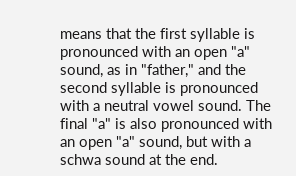means that the first syllable is pronounced with an open "a" sound, as in "father," and the second syllable is pronounced with a neutral vowel sound. The final "a" is also pronounced with an open "a" sound, but with a schwa sound at the end.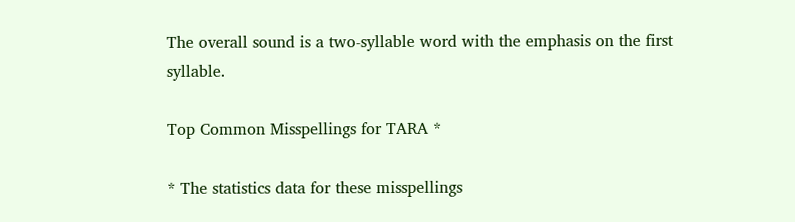The overall sound is a two-syllable word with the emphasis on the first syllable.

Top Common Misspellings for TARA *

* The statistics data for these misspellings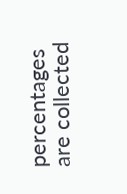percentages are collected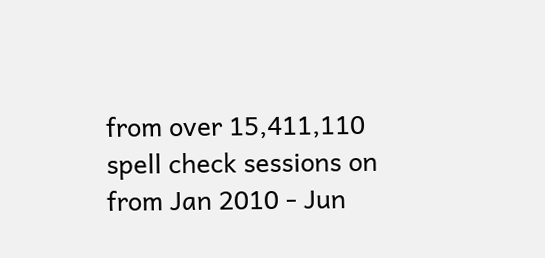from over 15,411,110 spell check sessions on from Jan 2010 - Jun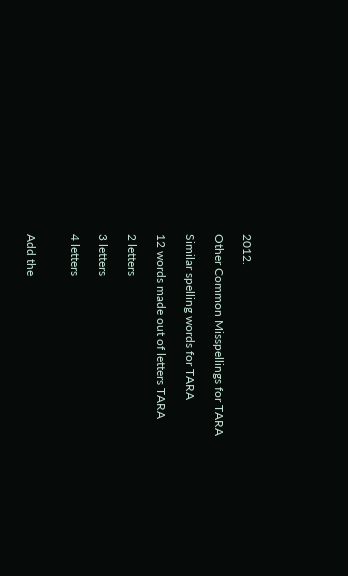2012.

Other Common Misspellings for TARA

Similar spelling words for TARA

12 words made out of letters TARA

2 letters

3 letters

4 letters


Add the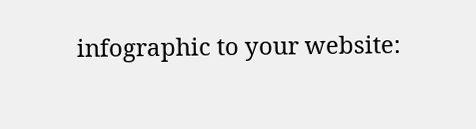infographic to your website: